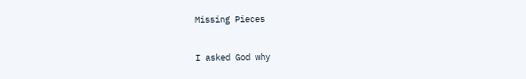Missing Pieces

I asked God why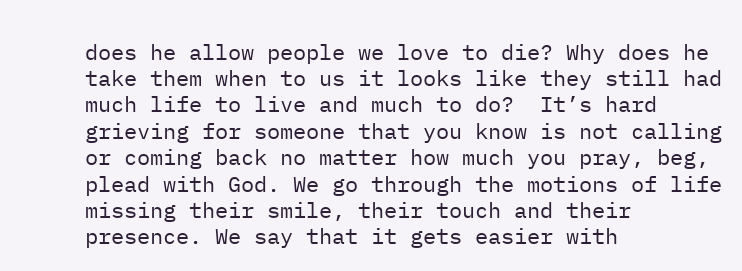does he allow people we love to die? Why does he take them when to us it looks like they still had much life to live and much to do?  It’s hard grieving for someone that you know is not calling or coming back no matter how much you pray, beg, plead with God. We go through the motions of life missing their smile, their touch and their presence. We say that it gets easier with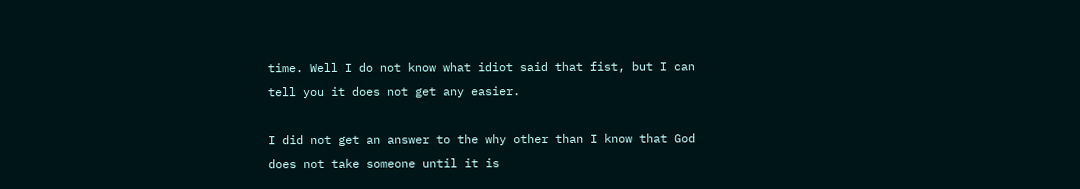time. Well I do not know what idiot said that fist, but I can tell you it does not get any easier.

I did not get an answer to the why other than I know that God does not take someone until it is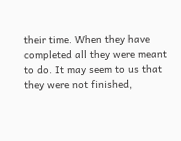their time. When they have completed all they were meant to do. It may seem to us that they were not finished,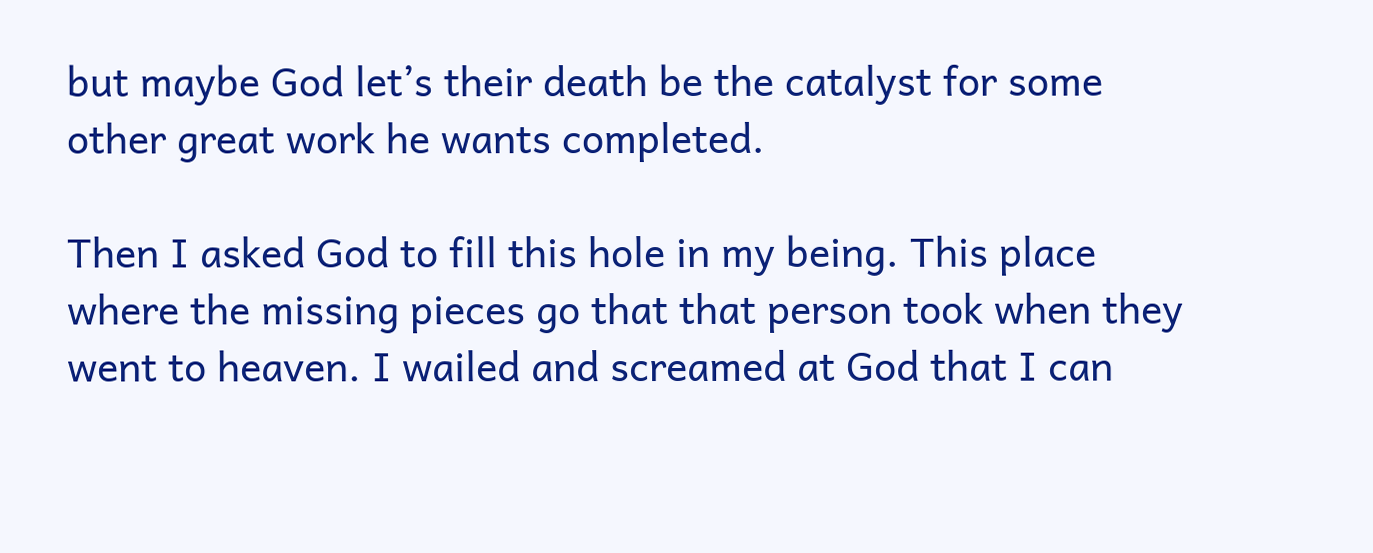but maybe God let’s their death be the catalyst for some other great work he wants completed.

Then I asked God to fill this hole in my being. This place where the missing pieces go that that person took when they went to heaven. I wailed and screamed at God that I can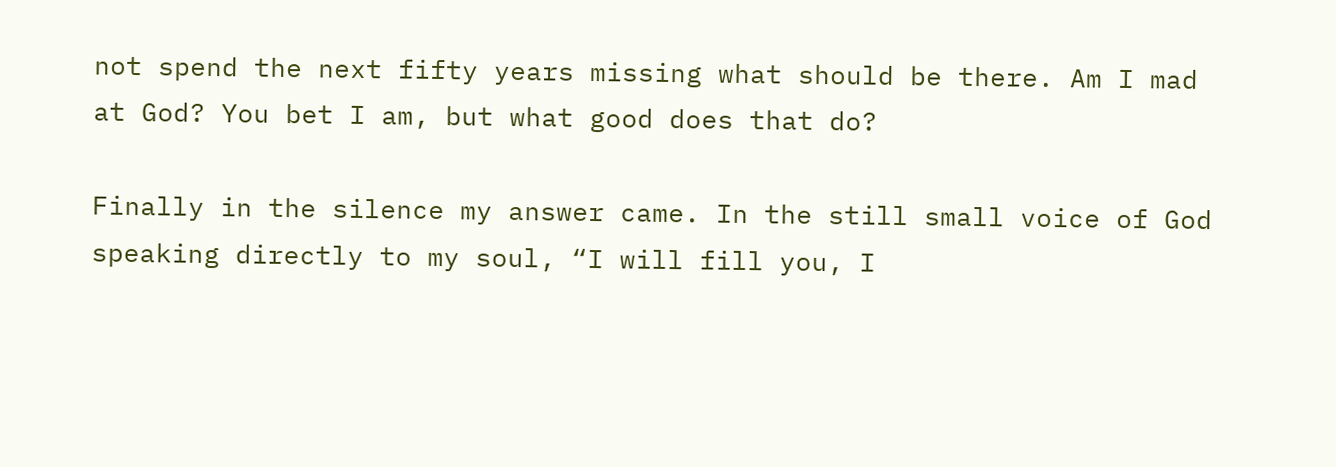not spend the next fifty years missing what should be there. Am I mad at God? You bet I am, but what good does that do?

Finally in the silence my answer came. In the still small voice of God speaking directly to my soul, “I will fill you, I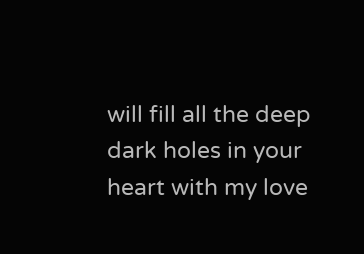will fill all the deep dark holes in your heart with my love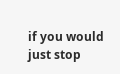if you would just stop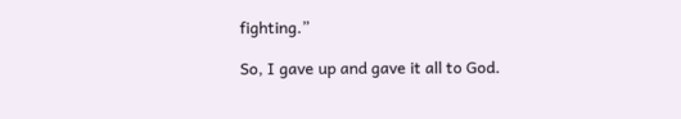fighting.”

So, I gave up and gave it all to God.